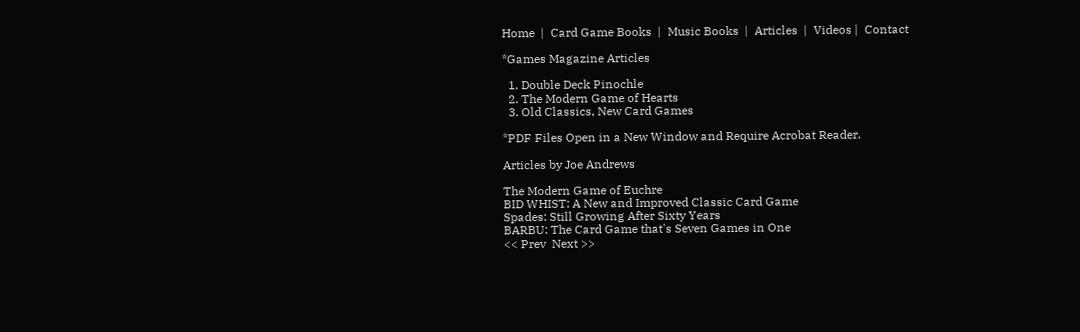Home  |  Card Game Books  |  Music Books  |  Articles  |  Videos |  Contact

*Games Magazine Articles

  1. Double Deck Pinochle
  2. The Modern Game of Hearts
  3. Old Classics, New Card Games

*PDF Files Open in a New Window and Require Acrobat Reader.

Articles by Joe Andrews

The Modern Game of Euchre
BID WHIST: A New and Improved Classic Card Game
Spades: Still Growing After Sixty Years
BARBU: The Card Game that's Seven Games in One
<< Prev  Next >>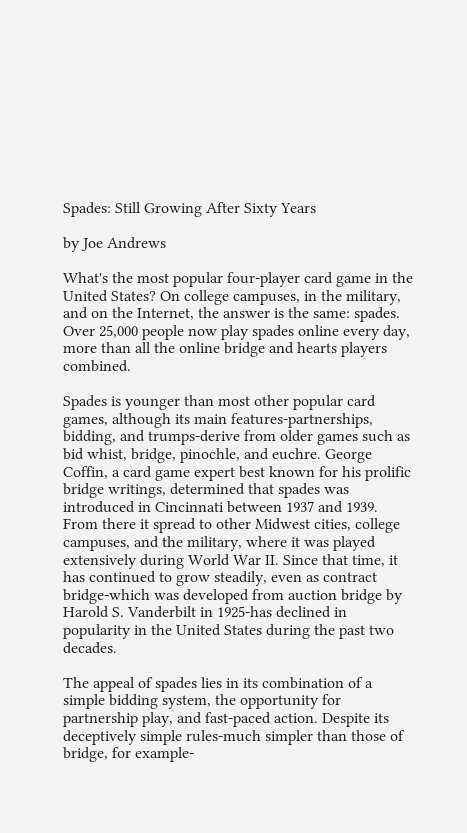Spades: Still Growing After Sixty Years

by Joe Andrews

What's the most popular four-player card game in the United States? On college campuses, in the military, and on the Internet, the answer is the same: spades. Over 25,000 people now play spades online every day, more than all the online bridge and hearts players combined.

Spades is younger than most other popular card games, although its main features-partnerships, bidding, and trumps-derive from older games such as bid whist, bridge, pinochle, and euchre. George Coffin, a card game expert best known for his prolific bridge writings, determined that spades was introduced in Cincinnati between 1937 and 1939. From there it spread to other Midwest cities, college campuses, and the military, where it was played extensively during World War II. Since that time, it has continued to grow steadily, even as contract bridge-which was developed from auction bridge by Harold S. Vanderbilt in 1925-has declined in popularity in the United States during the past two decades.

The appeal of spades lies in its combination of a simple bidding system, the opportunity for partnership play, and fast-paced action. Despite its deceptively simple rules-much simpler than those of bridge, for example-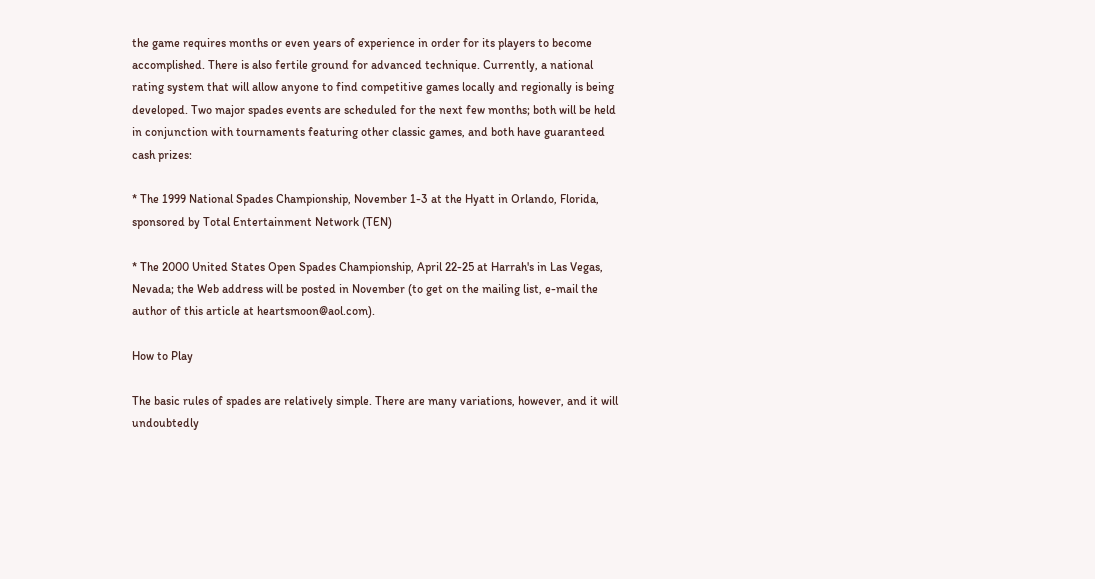the game requires months or even years of experience in order for its players to become accomplished. There is also fertile ground for advanced technique. Currently, a national rating system that will allow anyone to find competitive games locally and regionally is being developed. Two major spades events are scheduled for the next few months; both will be held in conjunction with tournaments featuring other classic games, and both have guaranteed cash prizes:

* The 1999 National Spades Championship, November 1-3 at the Hyatt in Orlando, Florida, sponsored by Total Entertainment Network (TEN)

* The 2000 United States Open Spades Championship, April 22-25 at Harrah's in Las Vegas, Nevada; the Web address will be posted in November (to get on the mailing list, e-mail the author of this article at heartsmoon@aol.com).

How to Play

The basic rules of spades are relatively simple. There are many variations, however, and it will undoubtedly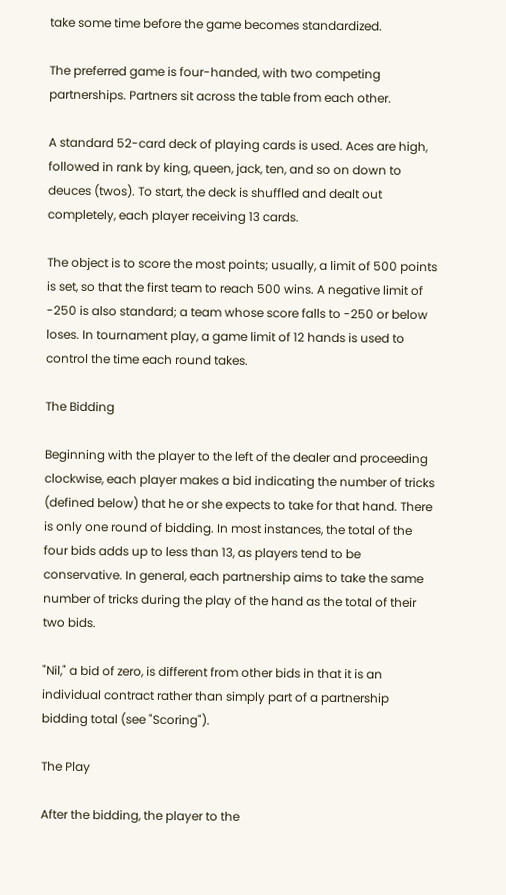take some time before the game becomes standardized.

The preferred game is four-handed, with two competing partnerships. Partners sit across the table from each other.

A standard 52-card deck of playing cards is used. Aces are high, followed in rank by king, queen, jack, ten, and so on down to deuces (twos). To start, the deck is shuffled and dealt out completely, each player receiving 13 cards.

The object is to score the most points; usually, a limit of 500 points is set, so that the first team to reach 500 wins. A negative limit of -250 is also standard; a team whose score falls to -250 or below loses. In tournament play, a game limit of 12 hands is used to control the time each round takes.

The Bidding

Beginning with the player to the left of the dealer and proceeding clockwise, each player makes a bid indicating the number of tricks (defined below) that he or she expects to take for that hand. There is only one round of bidding. In most instances, the total of the four bids adds up to less than 13, as players tend to be conservative. In general, each partnership aims to take the same number of tricks during the play of the hand as the total of their two bids.

"Nil," a bid of zero, is different from other bids in that it is an individual contract rather than simply part of a partnership bidding total (see "Scoring").

The Play

After the bidding, the player to the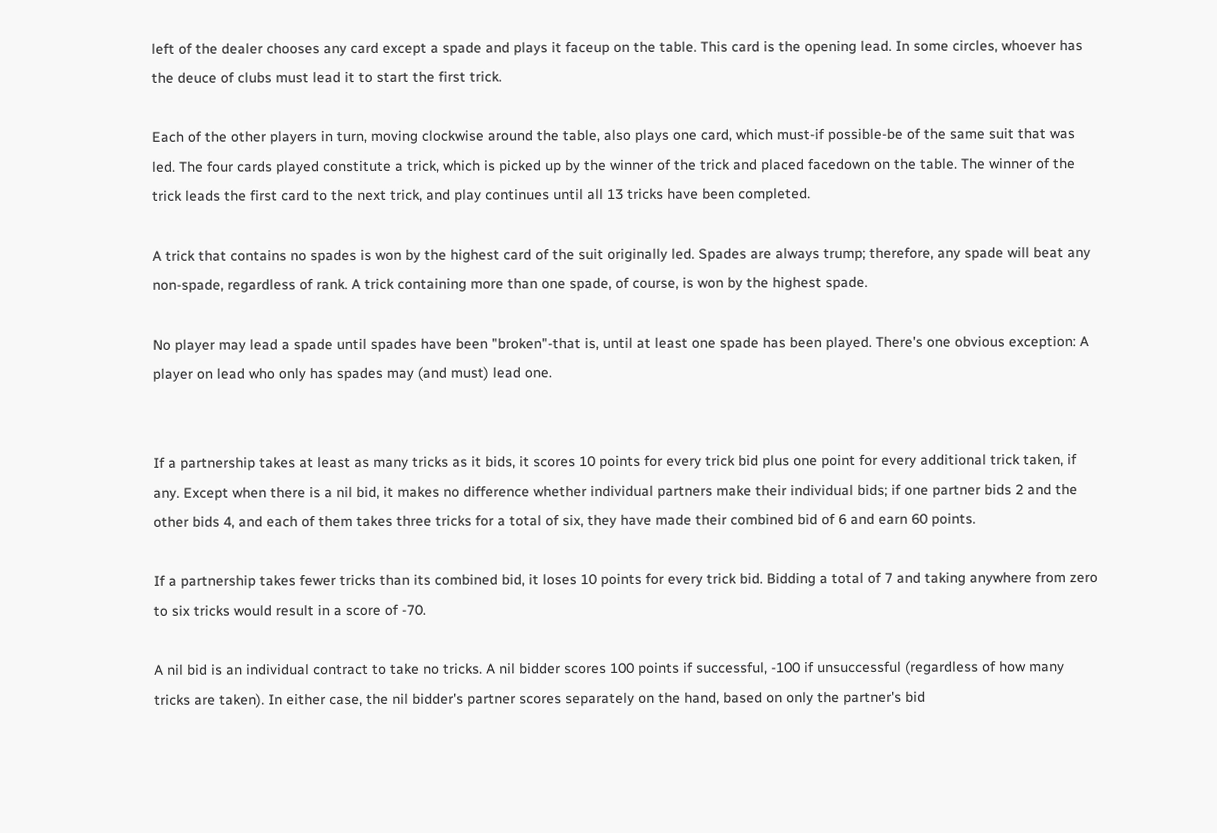left of the dealer chooses any card except a spade and plays it faceup on the table. This card is the opening lead. In some circles, whoever has the deuce of clubs must lead it to start the first trick.

Each of the other players in turn, moving clockwise around the table, also plays one card, which must-if possible-be of the same suit that was led. The four cards played constitute a trick, which is picked up by the winner of the trick and placed facedown on the table. The winner of the trick leads the first card to the next trick, and play continues until all 13 tricks have been completed.

A trick that contains no spades is won by the highest card of the suit originally led. Spades are always trump; therefore, any spade will beat any non-spade, regardless of rank. A trick containing more than one spade, of course, is won by the highest spade.

No player may lead a spade until spades have been "broken"-that is, until at least one spade has been played. There's one obvious exception: A player on lead who only has spades may (and must) lead one.


If a partnership takes at least as many tricks as it bids, it scores 10 points for every trick bid plus one point for every additional trick taken, if any. Except when there is a nil bid, it makes no difference whether individual partners make their individual bids; if one partner bids 2 and the other bids 4, and each of them takes three tricks for a total of six, they have made their combined bid of 6 and earn 60 points.

If a partnership takes fewer tricks than its combined bid, it loses 10 points for every trick bid. Bidding a total of 7 and taking anywhere from zero to six tricks would result in a score of -70.

A nil bid is an individual contract to take no tricks. A nil bidder scores 100 points if successful, -100 if unsuccessful (regardless of how many tricks are taken). In either case, the nil bidder's partner scores separately on the hand, based on only the partner's bid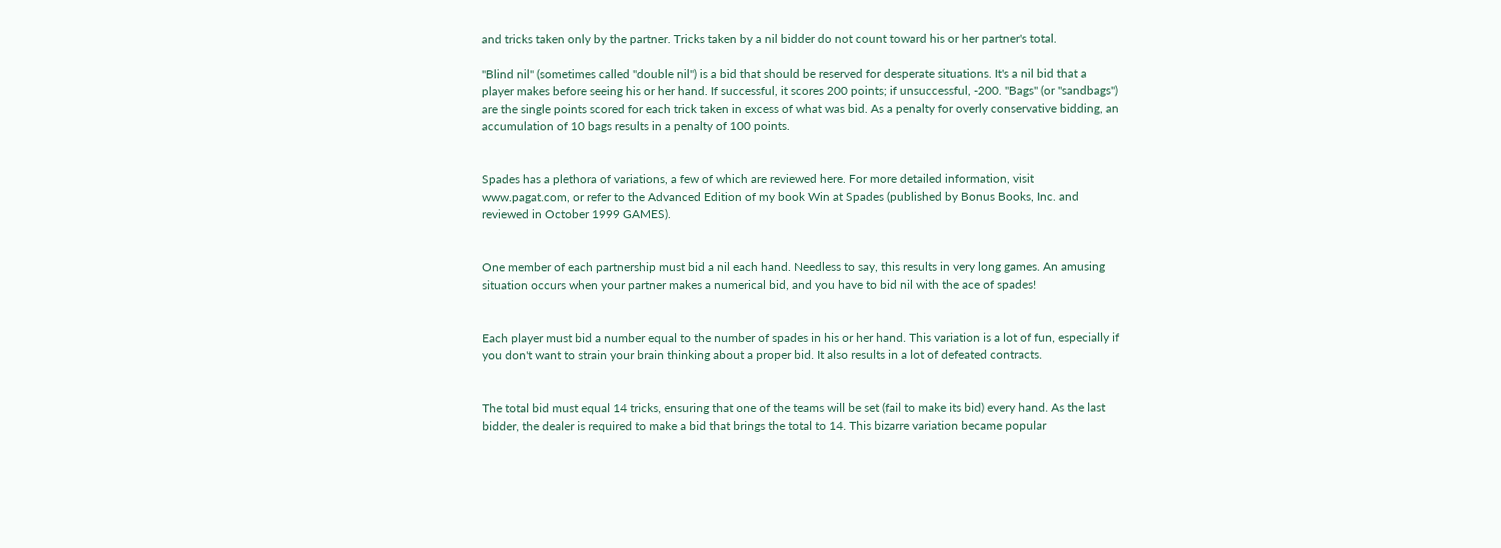and tricks taken only by the partner. Tricks taken by a nil bidder do not count toward his or her partner's total.

"Blind nil" (sometimes called "double nil") is a bid that should be reserved for desperate situations. It's a nil bid that a player makes before seeing his or her hand. If successful, it scores 200 points; if unsuccessful, -200. "Bags" (or "sandbags") are the single points scored for each trick taken in excess of what was bid. As a penalty for overly conservative bidding, an accumulation of 10 bags results in a penalty of 100 points.


Spades has a plethora of variations, a few of which are reviewed here. For more detailed information, visit www.pagat.com, or refer to the Advanced Edition of my book Win at Spades (published by Bonus Books, Inc. and reviewed in October 1999 GAMES).


One member of each partnership must bid a nil each hand. Needless to say, this results in very long games. An amusing situation occurs when your partner makes a numerical bid, and you have to bid nil with the ace of spades!


Each player must bid a number equal to the number of spades in his or her hand. This variation is a lot of fun, especially if you don't want to strain your brain thinking about a proper bid. It also results in a lot of defeated contracts.


The total bid must equal 14 tricks, ensuring that one of the teams will be set (fail to make its bid) every hand. As the last bidder, the dealer is required to make a bid that brings the total to 14. This bizarre variation became popular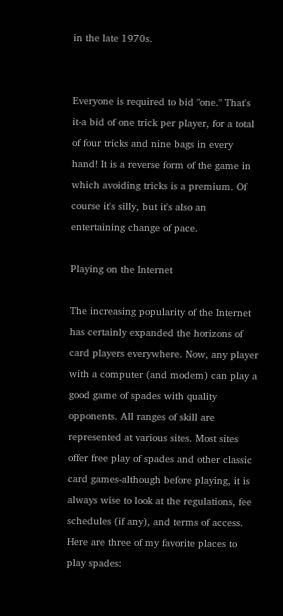in the late 1970s.


Everyone is required to bid "one." That's it-a bid of one trick per player, for a total of four tricks and nine bags in every hand! It is a reverse form of the game in which avoiding tricks is a premium. Of course it's silly, but it's also an entertaining change of pace.

Playing on the Internet

The increasing popularity of the Internet has certainly expanded the horizons of card players everywhere. Now, any player with a computer (and modem) can play a good game of spades with quality opponents. All ranges of skill are represented at various sites. Most sites offer free play of spades and other classic card games-although before playing, it is always wise to look at the regulations, fee schedules (if any), and terms of access. Here are three of my favorite places to play spades: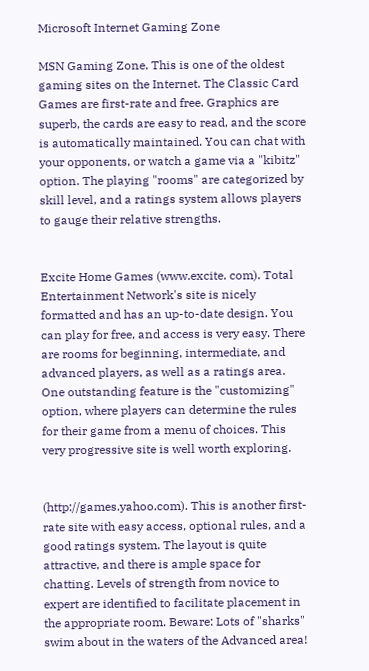Microsoft Internet Gaming Zone

MSN Gaming Zone. This is one of the oldest gaming sites on the Internet. The Classic Card Games are first-rate and free. Graphics are superb, the cards are easy to read, and the score is automatically maintained. You can chat with your opponents, or watch a game via a "kibitz" option. The playing "rooms" are categorized by skill level, and a ratings system allows players to gauge their relative strengths.


Excite Home Games (www.excite. com). Total Entertainment Network's site is nicely formatted and has an up-to-date design. You can play for free, and access is very easy. There are rooms for beginning, intermediate, and advanced players, as well as a ratings area. One outstanding feature is the "customizing" option, where players can determine the rules for their game from a menu of choices. This very progressive site is well worth exploring.


(http://games.yahoo.com). This is another first-rate site with easy access, optional rules, and a good ratings system. The layout is quite attractive, and there is ample space for chatting. Levels of strength from novice to expert are identified to facilitate placement in the appropriate room. Beware: Lots of "sharks" swim about in the waters of the Advanced area!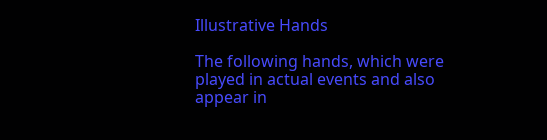Illustrative Hands

The following hands, which were played in actual events and also appear in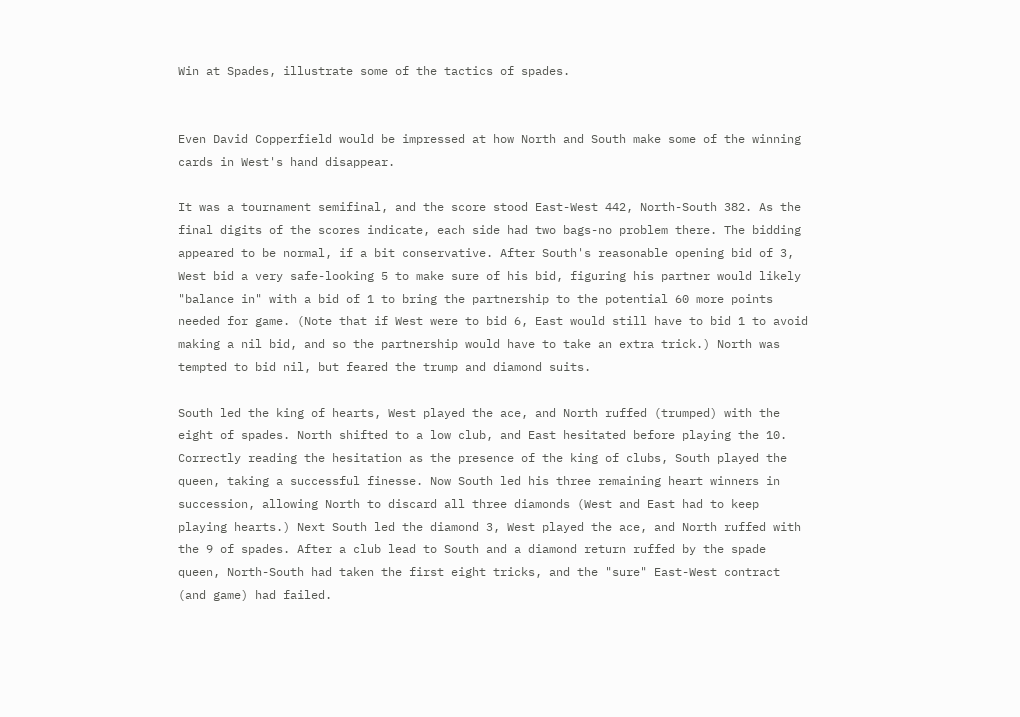Win at Spades, illustrate some of the tactics of spades.


Even David Copperfield would be impressed at how North and South make some of the winning cards in West's hand disappear.

It was a tournament semifinal, and the score stood East-West 442, North-South 382. As the final digits of the scores indicate, each side had two bags-no problem there. The bidding appeared to be normal, if a bit conservative. After South's reasonable opening bid of 3, West bid a very safe-looking 5 to make sure of his bid, figuring his partner would likely "balance in" with a bid of 1 to bring the partnership to the potential 60 more points needed for game. (Note that if West were to bid 6, East would still have to bid 1 to avoid making a nil bid, and so the partnership would have to take an extra trick.) North was tempted to bid nil, but feared the trump and diamond suits.

South led the king of hearts, West played the ace, and North ruffed (trumped) with the eight of spades. North shifted to a low club, and East hesitated before playing the 10. Correctly reading the hesitation as the presence of the king of clubs, South played the queen, taking a successful finesse. Now South led his three remaining heart winners in succession, allowing North to discard all three diamonds (West and East had to keep playing hearts.) Next South led the diamond 3, West played the ace, and North ruffed with the 9 of spades. After a club lead to South and a diamond return ruffed by the spade queen, North-South had taken the first eight tricks, and the "sure" East-West contract (and game) had failed.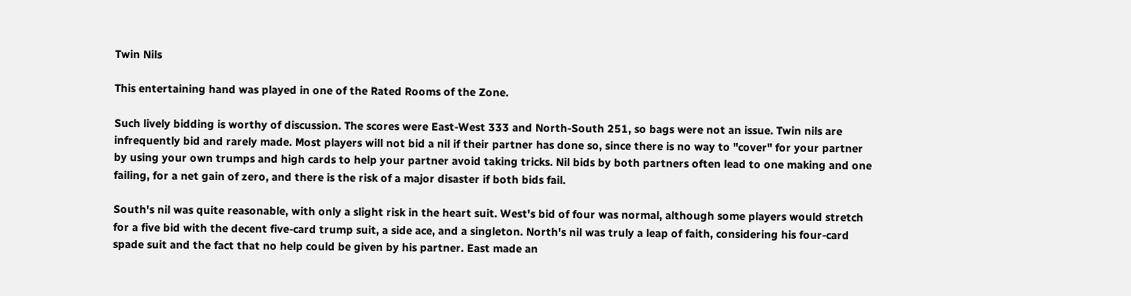Twin Nils

This entertaining hand was played in one of the Rated Rooms of the Zone.

Such lively bidding is worthy of discussion. The scores were East-West 333 and North-South 251, so bags were not an issue. Twin nils are infrequently bid and rarely made. Most players will not bid a nil if their partner has done so, since there is no way to "cover" for your partner by using your own trumps and high cards to help your partner avoid taking tricks. Nil bids by both partners often lead to one making and one failing, for a net gain of zero, and there is the risk of a major disaster if both bids fail.

South's nil was quite reasonable, with only a slight risk in the heart suit. West's bid of four was normal, although some players would stretch for a five bid with the decent five-card trump suit, a side ace, and a singleton. North's nil was truly a leap of faith, considering his four-card spade suit and the fact that no help could be given by his partner. East made an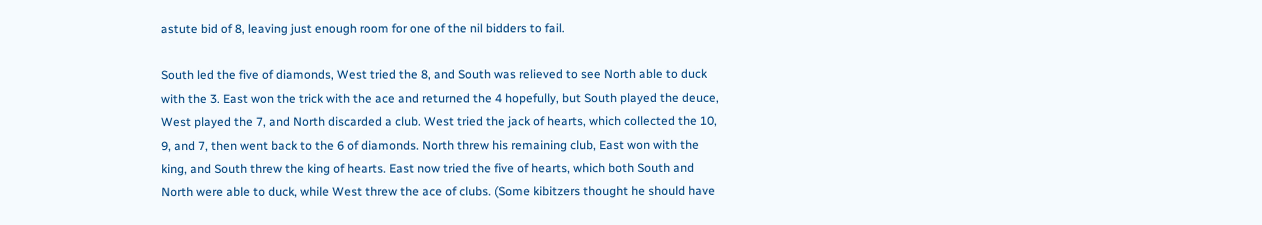astute bid of 8, leaving just enough room for one of the nil bidders to fail.

South led the five of diamonds, West tried the 8, and South was relieved to see North able to duck with the 3. East won the trick with the ace and returned the 4 hopefully, but South played the deuce, West played the 7, and North discarded a club. West tried the jack of hearts, which collected the 10, 9, and 7, then went back to the 6 of diamonds. North threw his remaining club, East won with the king, and South threw the king of hearts. East now tried the five of hearts, which both South and North were able to duck, while West threw the ace of clubs. (Some kibitzers thought he should have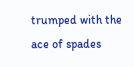trumped with the ace of spades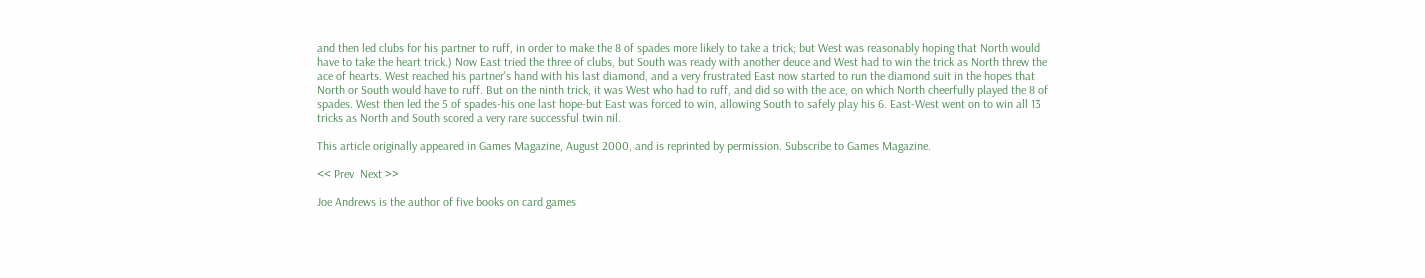and then led clubs for his partner to ruff, in order to make the 8 of spades more likely to take a trick; but West was reasonably hoping that North would have to take the heart trick.) Now East tried the three of clubs, but South was ready with another deuce and West had to win the trick as North threw the ace of hearts. West reached his partner's hand with his last diamond, and a very frustrated East now started to run the diamond suit in the hopes that North or South would have to ruff. But on the ninth trick, it was West who had to ruff, and did so with the ace, on which North cheerfully played the 8 of spades. West then led the 5 of spades-his one last hope-but East was forced to win, allowing South to safely play his 6. East-West went on to win all 13 tricks as North and South scored a very rare successful twin nil.

This article originally appeared in Games Magazine, August 2000, and is reprinted by permission. Subscribe to Games Magazine.

<< Prev  Next >>

Joe Andrews is the author of five books on card games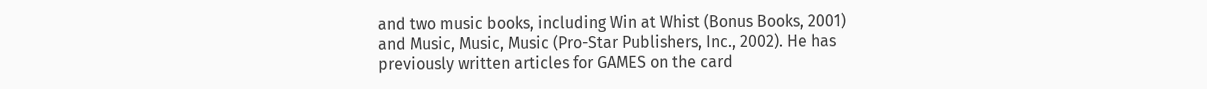and two music books, including Win at Whist (Bonus Books, 2001) and Music, Music, Music (Pro-Star Publishers, Inc., 2002). He has previously written articles for GAMES on the card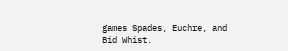games Spades, Euchre, and Bid Whist.